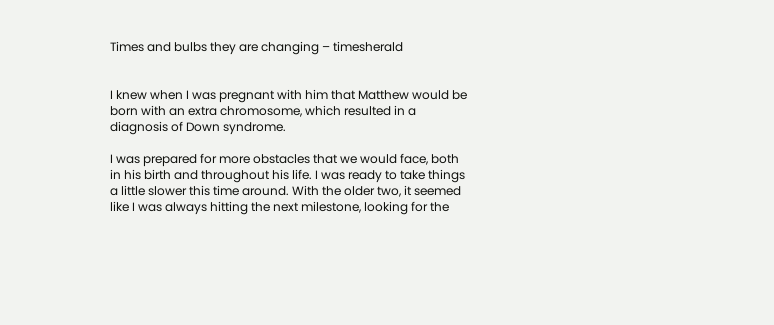Times and bulbs they are changing – timesherald


I knew when I was pregnant with him that Matthew would be born with an extra chromosome, which resulted in a diagnosis of Down syndrome.

I was prepared for more obstacles that we would face, both in his birth and throughout his life. I was ready to take things a little slower this time around. With the older two, it seemed like I was always hitting the next milestone, looking for the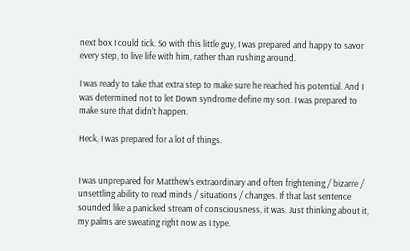next box I could tick. So with this little guy, I was prepared and happy to savor every step, to live life with him, rather than rushing around.

I was ready to take that extra step to make sure he reached his potential. And I was determined not to let Down syndrome define my son. I was prepared to make sure that didn’t happen.

Heck, I was prepared for a lot of things.


I was unprepared for Matthew’s extraordinary and often frightening / bizarre / unsettling ability to read minds / situations / changes. If that last sentence sounded like a panicked stream of consciousness, it was. Just thinking about it, my palms are sweating right now as I type.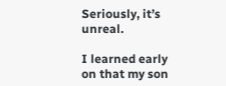Seriously, it’s unreal.

I learned early on that my son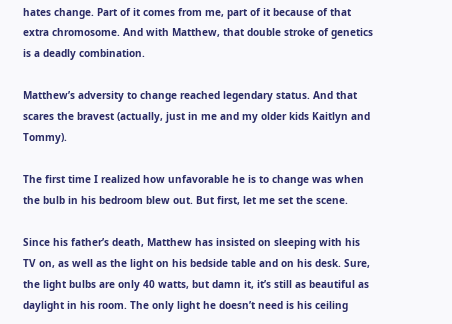hates change. Part of it comes from me, part of it because of that extra chromosome. And with Matthew, that double stroke of genetics is a deadly combination.

Matthew’s adversity to change reached legendary status. And that scares the bravest (actually, just in me and my older kids Kaitlyn and Tommy).

The first time I realized how unfavorable he is to change was when the bulb in his bedroom blew out. But first, let me set the scene.

Since his father’s death, Matthew has insisted on sleeping with his TV on, as well as the light on his bedside table and on his desk. Sure, the light bulbs are only 40 watts, but damn it, it’s still as beautiful as daylight in his room. The only light he doesn’t need is his ceiling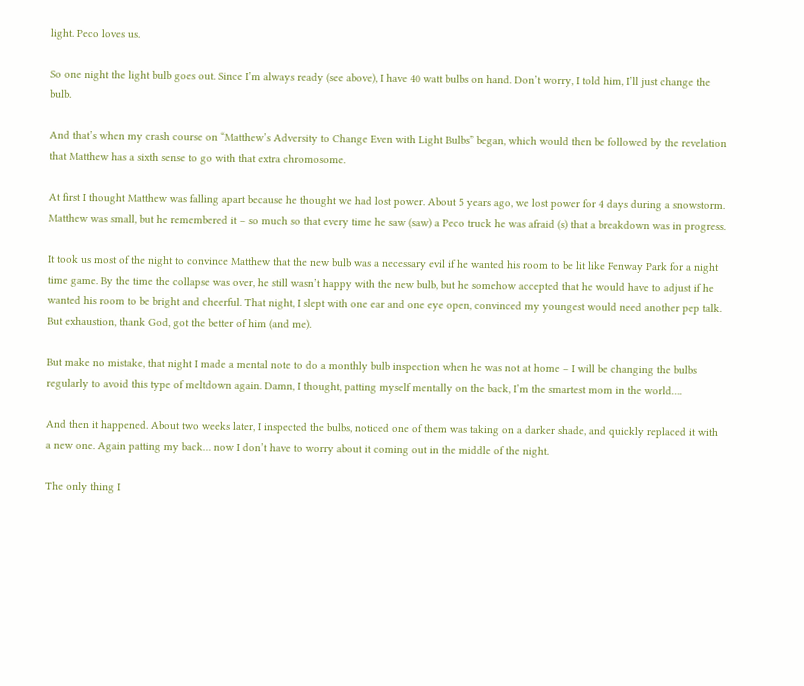light. Peco loves us.

So one night the light bulb goes out. Since I’m always ready (see above), I have 40 watt bulbs on hand. Don’t worry, I told him, I’ll just change the bulb.

And that’s when my crash course on “Matthew’s Adversity to Change Even with Light Bulbs” began, which would then be followed by the revelation that Matthew has a sixth sense to go with that extra chromosome.

At first I thought Matthew was falling apart because he thought we had lost power. About 5 years ago, we lost power for 4 days during a snowstorm. Matthew was small, but he remembered it – so much so that every time he saw (saw) a Peco truck he was afraid (s) that a breakdown was in progress.

It took us most of the night to convince Matthew that the new bulb was a necessary evil if he wanted his room to be lit like Fenway Park for a night time game. By the time the collapse was over, he still wasn’t happy with the new bulb, but he somehow accepted that he would have to adjust if he wanted his room to be bright and cheerful. That night, I slept with one ear and one eye open, convinced my youngest would need another pep talk. But exhaustion, thank God, got the better of him (and me).

But make no mistake, that night I made a mental note to do a monthly bulb inspection when he was not at home – I will be changing the bulbs regularly to avoid this type of meltdown again. Damn, I thought, patting myself mentally on the back, I’m the smartest mom in the world….

And then it happened. About two weeks later, I inspected the bulbs, noticed one of them was taking on a darker shade, and quickly replaced it with a new one. Again patting my back… now I don’t have to worry about it coming out in the middle of the night.

The only thing I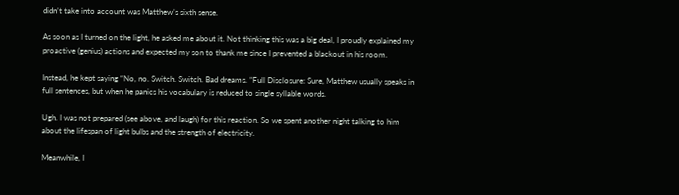didn’t take into account was Matthew’s sixth sense.

As soon as I turned on the light, he asked me about it. Not thinking this was a big deal, I proudly explained my proactive (genius) actions and expected my son to thank me since I prevented a blackout in his room.

Instead, he kept saying “No, no. Switch. Switch. Bad dreams. ”Full Disclosure: Sure, Matthew usually speaks in full sentences, but when he panics his vocabulary is reduced to single syllable words.

Ugh. I was not prepared (see above, and laugh) for this reaction. So we spent another night talking to him about the lifespan of light bulbs and the strength of electricity.

Meanwhile, I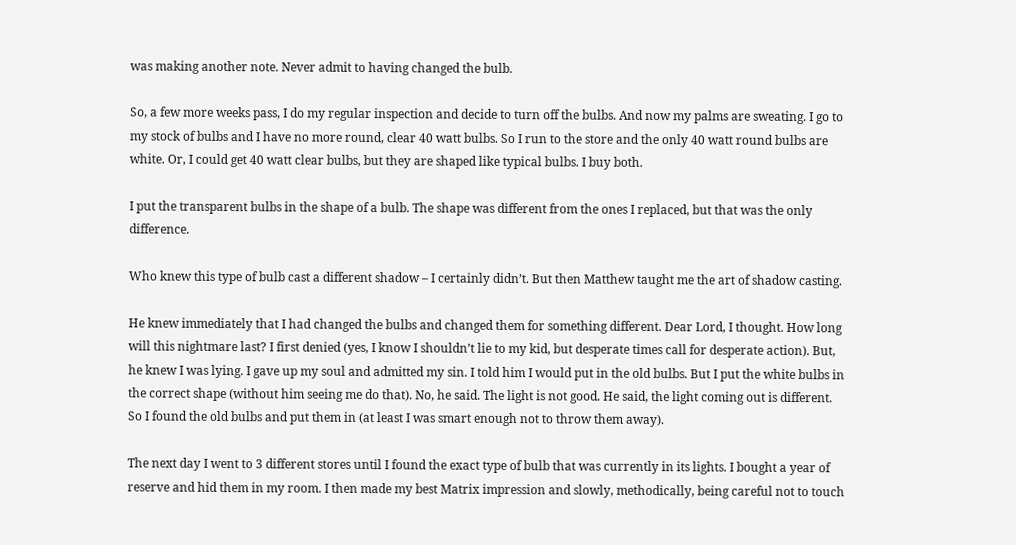was making another note. Never admit to having changed the bulb.

So, a few more weeks pass, I do my regular inspection and decide to turn off the bulbs. And now my palms are sweating. I go to my stock of bulbs and I have no more round, clear 40 watt bulbs. So I run to the store and the only 40 watt round bulbs are white. Or, I could get 40 watt clear bulbs, but they are shaped like typical bulbs. I buy both.

I put the transparent bulbs in the shape of a bulb. The shape was different from the ones I replaced, but that was the only difference.

Who knew this type of bulb cast a different shadow – I certainly didn’t. But then Matthew taught me the art of shadow casting.

He knew immediately that I had changed the bulbs and changed them for something different. Dear Lord, I thought. How long will this nightmare last? I first denied (yes, I know I shouldn’t lie to my kid, but desperate times call for desperate action). But, he knew I was lying. I gave up my soul and admitted my sin. I told him I would put in the old bulbs. But I put the white bulbs in the correct shape (without him seeing me do that). No, he said. The light is not good. He said, the light coming out is different. So I found the old bulbs and put them in (at least I was smart enough not to throw them away).

The next day I went to 3 different stores until I found the exact type of bulb that was currently in its lights. I bought a year of reserve and hid them in my room. I then made my best Matrix impression and slowly, methodically, being careful not to touch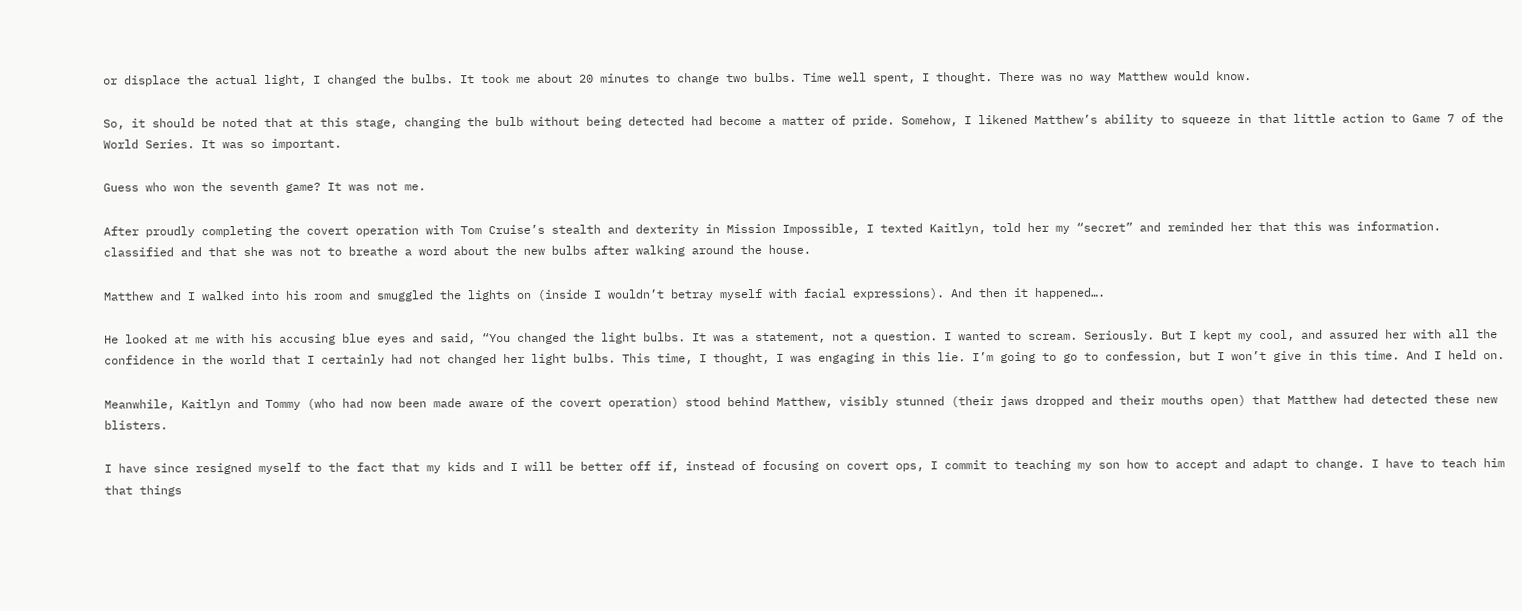or displace the actual light, I changed the bulbs. It took me about 20 minutes to change two bulbs. Time well spent, I thought. There was no way Matthew would know.

So, it should be noted that at this stage, changing the bulb without being detected had become a matter of pride. Somehow, I likened Matthew’s ability to squeeze in that little action to Game 7 of the World Series. It was so important.

Guess who won the seventh game? It was not me.

After proudly completing the covert operation with Tom Cruise’s stealth and dexterity in Mission Impossible, I texted Kaitlyn, told her my “secret” and reminded her that this was information. classified and that she was not to breathe a word about the new bulbs after walking around the house.

Matthew and I walked into his room and smuggled the lights on (inside I wouldn’t betray myself with facial expressions). And then it happened….

He looked at me with his accusing blue eyes and said, “You changed the light bulbs. It was a statement, not a question. I wanted to scream. Seriously. But I kept my cool, and assured her with all the confidence in the world that I certainly had not changed her light bulbs. This time, I thought, I was engaging in this lie. I’m going to go to confession, but I won’t give in this time. And I held on.

Meanwhile, Kaitlyn and Tommy (who had now been made aware of the covert operation) stood behind Matthew, visibly stunned (their jaws dropped and their mouths open) that Matthew had detected these new blisters.

I have since resigned myself to the fact that my kids and I will be better off if, instead of focusing on covert ops, I commit to teaching my son how to accept and adapt to change. I have to teach him that things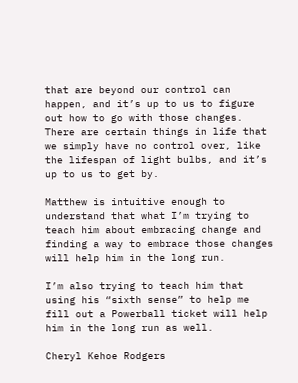that are beyond our control can happen, and it’s up to us to figure out how to go with those changes. There are certain things in life that we simply have no control over, like the lifespan of light bulbs, and it’s up to us to get by.

Matthew is intuitive enough to understand that what I’m trying to teach him about embracing change and finding a way to embrace those changes will help him in the long run.

I’m also trying to teach him that using his “sixth sense” to help me fill out a Powerball ticket will help him in the long run as well.

Cheryl Kehoe Rodgers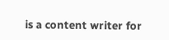is a content writer for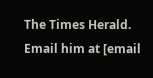The Times Herald. Email him at [email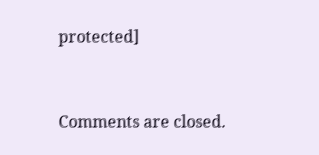protected]


Comments are closed.